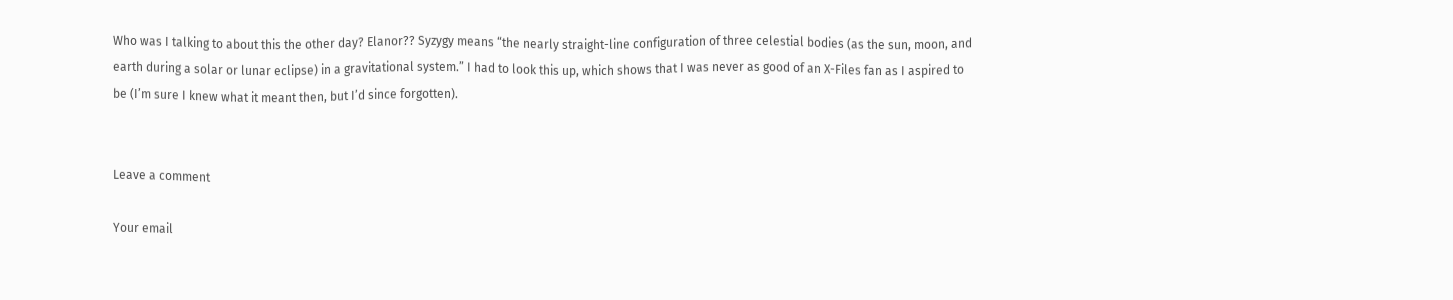Who was I talking to about this the other day? Elanor?? Syzygy means “the nearly straight-line configuration of three celestial bodies (as the sun, moon, and earth during a solar or lunar eclipse) in a gravitational system.” I had to look this up, which shows that I was never as good of an X-Files fan as I aspired to be (I’m sure I knew what it meant then, but I’d since forgotten).


Leave a comment

Your email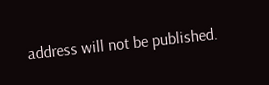address will not be published.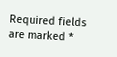Required fields are marked *